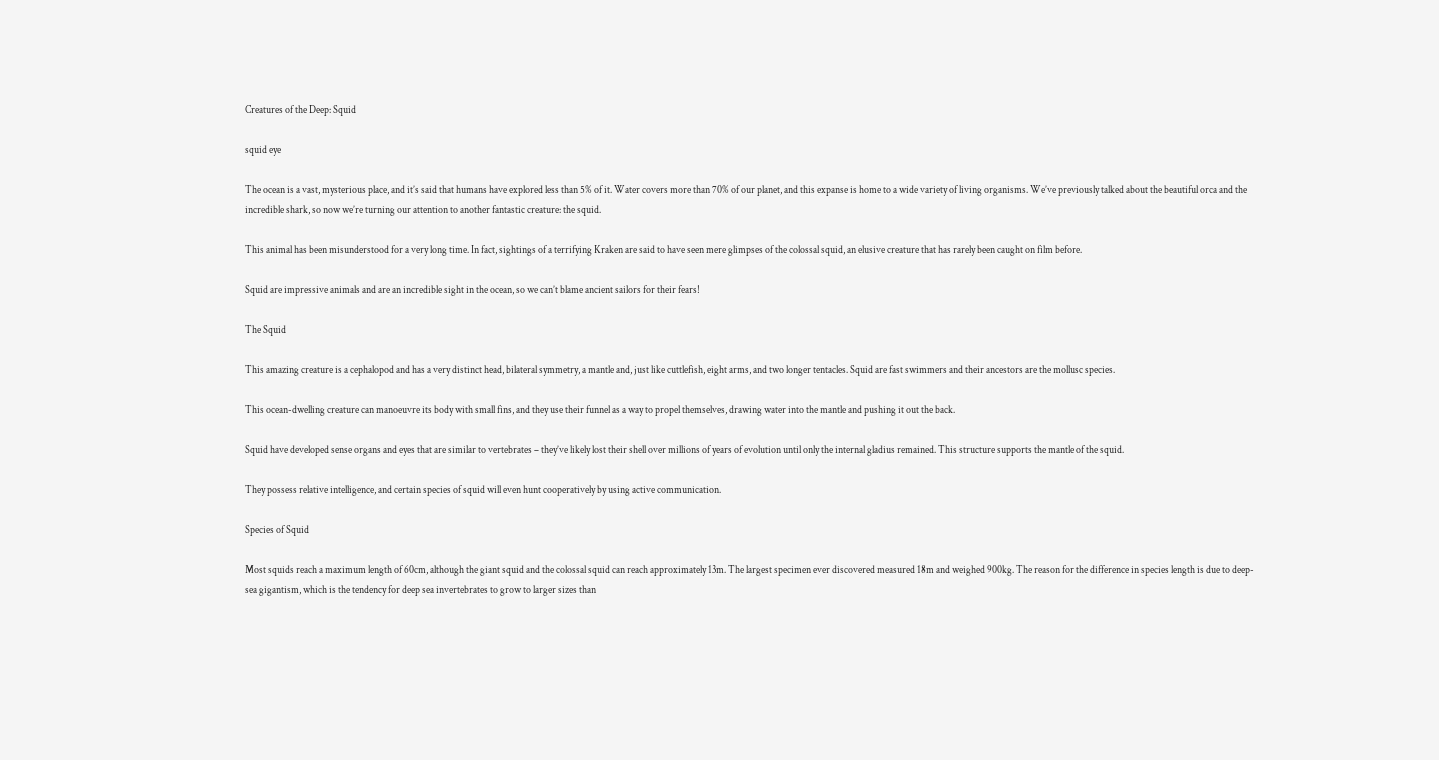Creatures of the Deep: Squid

squid eye

The ocean is a vast, mysterious place, and it’s said that humans have explored less than 5% of it. Water covers more than 70% of our planet, and this expanse is home to a wide variety of living organisms. We’ve previously talked about the beautiful orca and the incredible shark, so now we’re turning our attention to another fantastic creature: the squid.

This animal has been misunderstood for a very long time. In fact, sightings of a terrifying Kraken are said to have seen mere glimpses of the colossal squid, an elusive creature that has rarely been caught on film before.

Squid are impressive animals and are an incredible sight in the ocean, so we can’t blame ancient sailors for their fears!

The Squid

This amazing creature is a cephalopod and has a very distinct head, bilateral symmetry, a mantle and, just like cuttlefish, eight arms, and two longer tentacles. Squid are fast swimmers and their ancestors are the mollusc species.

This ocean-dwelling creature can manoeuvre its body with small fins, and they use their funnel as a way to propel themselves, drawing water into the mantle and pushing it out the back.

Squid have developed sense organs and eyes that are similar to vertebrates – they’ve likely lost their shell over millions of years of evolution until only the internal gladius remained. This structure supports the mantle of the squid.

They possess relative intelligence, and certain species of squid will even hunt cooperatively by using active communication.

Species of Squid

Most squids reach a maximum length of 60cm, although the giant squid and the colossal squid can reach approximately 13m. The largest specimen ever discovered measured 18m and weighed 900kg. The reason for the difference in species length is due to deep-sea gigantism, which is the tendency for deep sea invertebrates to grow to larger sizes than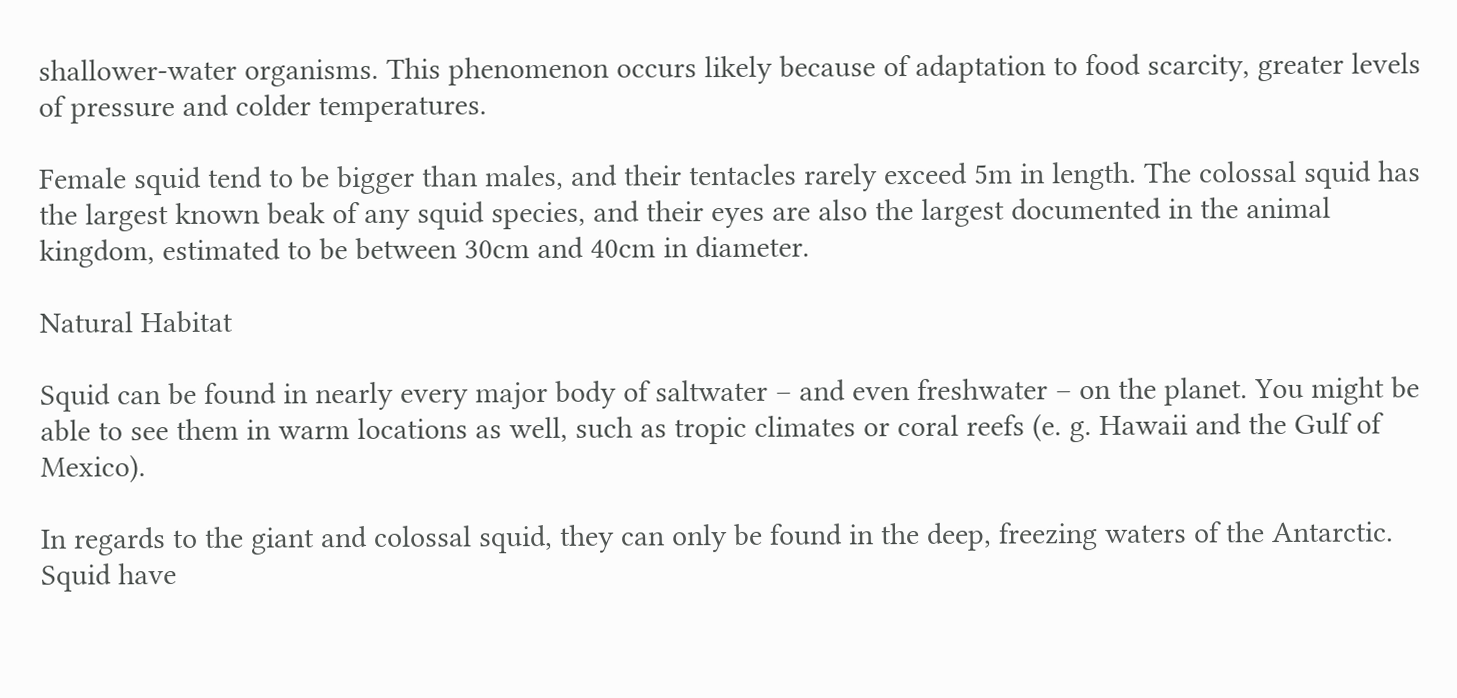shallower-water organisms. This phenomenon occurs likely because of adaptation to food scarcity, greater levels of pressure and colder temperatures.

Female squid tend to be bigger than males, and their tentacles rarely exceed 5m in length. The colossal squid has the largest known beak of any squid species, and their eyes are also the largest documented in the animal kingdom, estimated to be between 30cm and 40cm in diameter.

Natural Habitat

Squid can be found in nearly every major body of saltwater – and even freshwater – on the planet. You might be able to see them in warm locations as well, such as tropic climates or coral reefs (e. g. Hawaii and the Gulf of Mexico).

In regards to the giant and colossal squid, they can only be found in the deep, freezing waters of the Antarctic. Squid have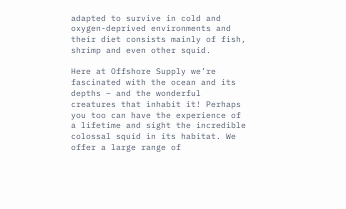adapted to survive in cold and oxygen-deprived environments and their diet consists mainly of fish, shrimp and even other squid.

Here at Offshore Supply we’re fascinated with the ocean and its depths – and the wonderful creatures that inhabit it! Perhaps you too can have the experience of a lifetime and sight the incredible colossal squid in its habitat. We offer a large range of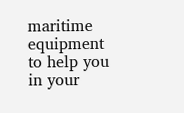maritime equipment to help you in your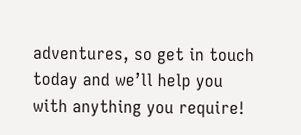adventures, so get in touch today and we’ll help you with anything you require!